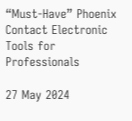“Must-Have” Phoenix Contact Electronic Tools for Professionals

27 May 2024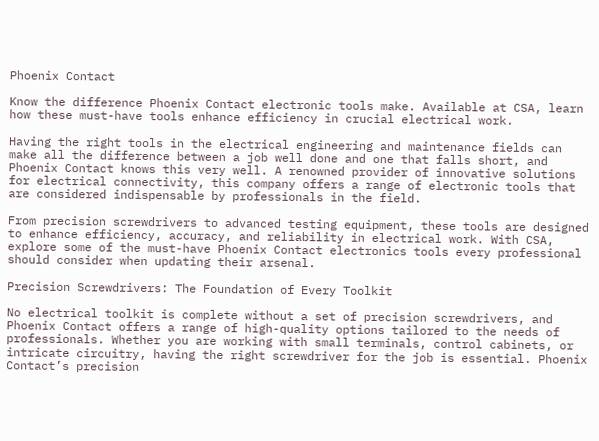Phoenix Contact

Know the difference Phoenix Contact electronic tools make. Available at CSA, learn how these must-have tools enhance efficiency in crucial electrical work.

Having the right tools in the electrical engineering and maintenance fields can make all the difference between a job well done and one that falls short, and Phoenix Contact knows this very well. A renowned provider of innovative solutions for electrical connectivity, this company offers a range of electronic tools that are considered indispensable by professionals in the field.

From precision screwdrivers to advanced testing equipment, these tools are designed to enhance efficiency, accuracy, and reliability in electrical work. With CSA, explore some of the must-have Phoenix Contact electronics tools every professional should consider when updating their arsenal.

Precision Screwdrivers: The Foundation of Every Toolkit

No electrical toolkit is complete without a set of precision screwdrivers, and Phoenix Contact offers a range of high-quality options tailored to the needs of professionals. Whether you are working with small terminals, control cabinets, or intricate circuitry, having the right screwdriver for the job is essential. Phoenix Contact’s precision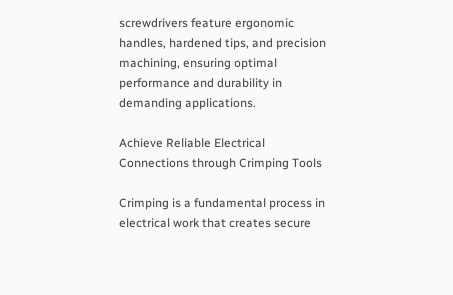screwdrivers feature ergonomic handles, hardened tips, and precision machining, ensuring optimal performance and durability in demanding applications.

Achieve Reliable Electrical Connections through Crimping Tools

Crimping is a fundamental process in electrical work that creates secure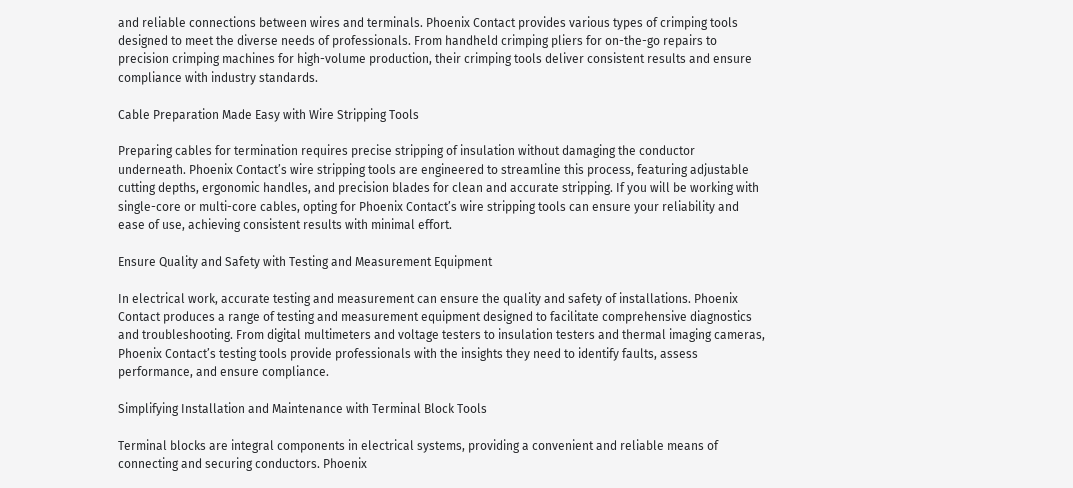and reliable connections between wires and terminals. Phoenix Contact provides various types of crimping tools designed to meet the diverse needs of professionals. From handheld crimping pliers for on-the-go repairs to precision crimping machines for high-volume production, their crimping tools deliver consistent results and ensure compliance with industry standards.

Cable Preparation Made Easy with Wire Stripping Tools

Preparing cables for termination requires precise stripping of insulation without damaging the conductor underneath. Phoenix Contact’s wire stripping tools are engineered to streamline this process, featuring adjustable cutting depths, ergonomic handles, and precision blades for clean and accurate stripping. If you will be working with single-core or multi-core cables, opting for Phoenix Contact’s wire stripping tools can ensure your reliability and ease of use, achieving consistent results with minimal effort.

Ensure Quality and Safety with Testing and Measurement Equipment

In electrical work, accurate testing and measurement can ensure the quality and safety of installations. Phoenix Contact produces a range of testing and measurement equipment designed to facilitate comprehensive diagnostics and troubleshooting. From digital multimeters and voltage testers to insulation testers and thermal imaging cameras, Phoenix Contact’s testing tools provide professionals with the insights they need to identify faults, assess performance, and ensure compliance.

Simplifying Installation and Maintenance with Terminal Block Tools

Terminal blocks are integral components in electrical systems, providing a convenient and reliable means of connecting and securing conductors. Phoenix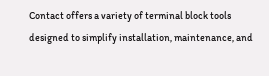Contact offers a variety of terminal block tools designed to simplify installation, maintenance, and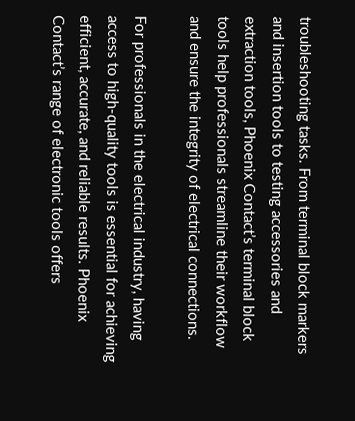troubleshooting tasks. From terminal block markers and insertion tools to testing accessories and extraction tools, Phoenix Contact’s terminal block tools help professionals streamline their workflow and ensure the integrity of electrical connections.

For professionals in the electrical industry, having access to high-quality tools is essential for achieving efficient, accurate, and reliable results. Phoenix Contact’s range of electronic tools offers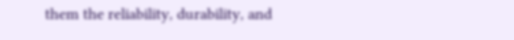them the reliability, durability, and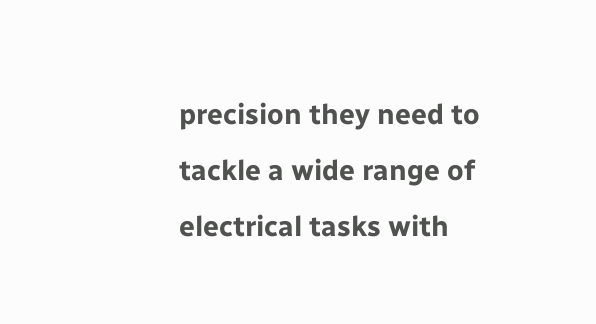precision they need to tackle a wide range of electrical tasks with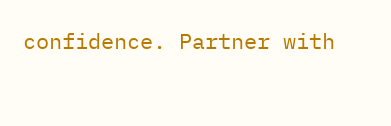confidence. Partner with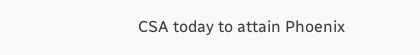CSA today to attain Phoenix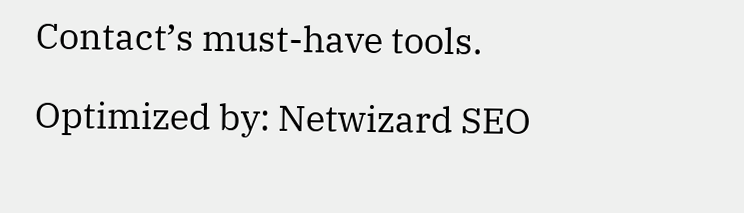Contact’s must-have tools.

Optimized by: Netwizard SEO